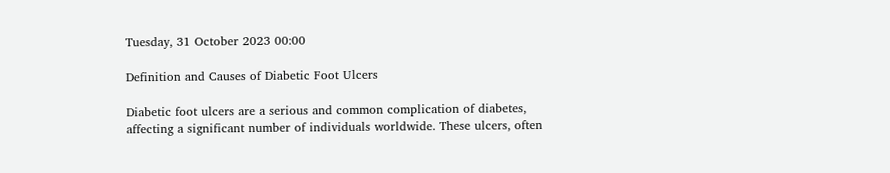Tuesday, 31 October 2023 00:00

Definition and Causes of Diabetic Foot Ulcers

Diabetic foot ulcers are a serious and common complication of diabetes, affecting a significant number of individuals worldwide. These ulcers, often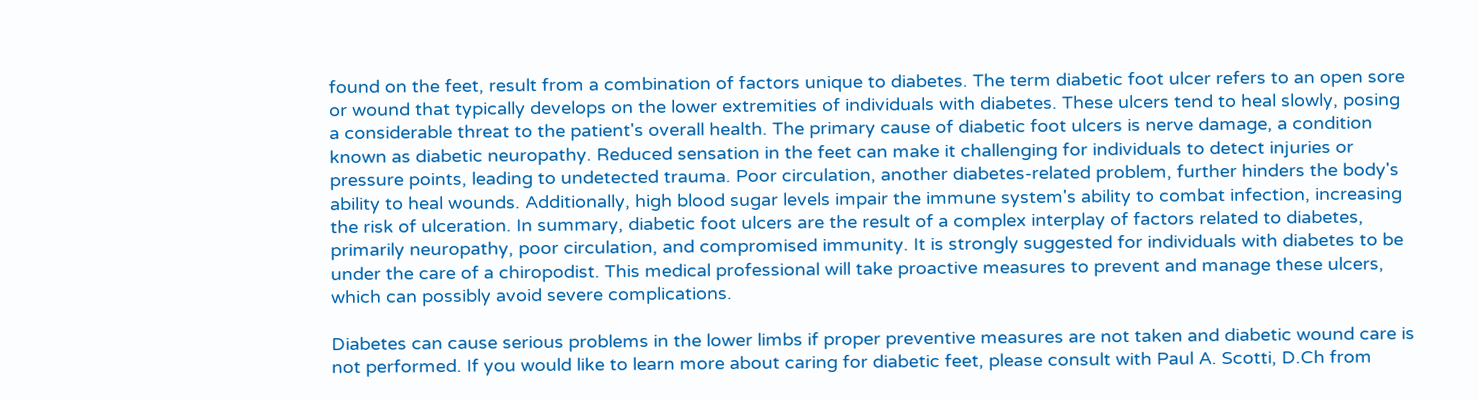found on the feet, result from a combination of factors unique to diabetes. The term diabetic foot ulcer refers to an open sore or wound that typically develops on the lower extremities of individuals with diabetes. These ulcers tend to heal slowly, posing a considerable threat to the patient's overall health. The primary cause of diabetic foot ulcers is nerve damage, a condition known as diabetic neuropathy. Reduced sensation in the feet can make it challenging for individuals to detect injuries or pressure points, leading to undetected trauma. Poor circulation, another diabetes-related problem, further hinders the body's ability to heal wounds. Additionally, high blood sugar levels impair the immune system's ability to combat infection, increasing the risk of ulceration. In summary, diabetic foot ulcers are the result of a complex interplay of factors related to diabetes, primarily neuropathy, poor circulation, and compromised immunity. It is strongly suggested for individuals with diabetes to be under the care of a chiropodist. This medical professional will take proactive measures to prevent and manage these ulcers, which can possibly avoid severe complications.

Diabetes can cause serious problems in the lower limbs if proper preventive measures are not taken and diabetic wound care is not performed. If you would like to learn more about caring for diabetic feet, please consult with Paul A. Scotti, D.Ch from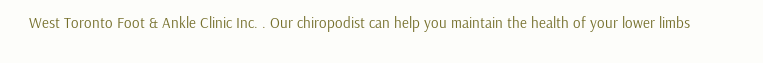West Toronto Foot & Ankle Clinic Inc. . Our chiropodist can help you maintain the health of your lower limbs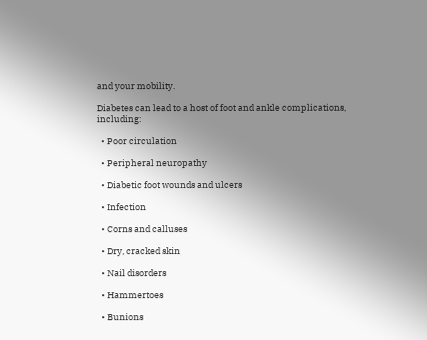and your mobility.

Diabetes can lead to a host of foot and ankle complications, including:

  • Poor circulation

  • Peripheral neuropathy

  • Diabetic foot wounds and ulcers

  • Infection

  • Corns and calluses

  • Dry, cracked skin

  • Nail disorders

  • Hammertoes

  • Bunions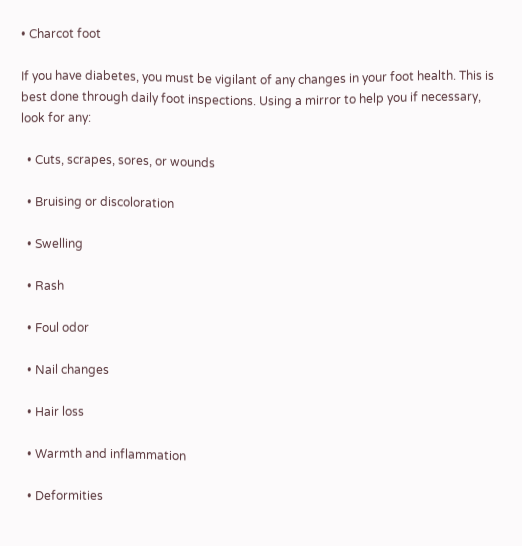• Charcot foot

If you have diabetes, you must be vigilant of any changes in your foot health. This is best done through daily foot inspections. Using a mirror to help you if necessary, look for any:

  • Cuts, scrapes, sores, or wounds

  • Bruising or discoloration

  • Swelling

  • Rash

  • Foul odor

  • Nail changes

  • Hair loss

  • Warmth and inflammation

  • Deformities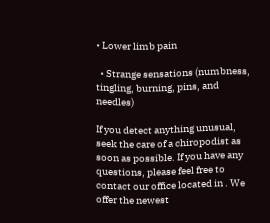• Lower limb pain

  • Strange sensations (numbness, tingling, burning, pins, and needles)

If you detect anything unusual, seek the care of a chiropodist as soon as possible. If you have any questions, please feel free to contact our office located in . We offer the newest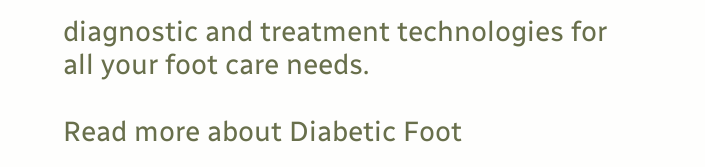diagnostic and treatment technologies for all your foot care needs.

Read more about Diabetic Foot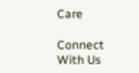Care

Connect With Us